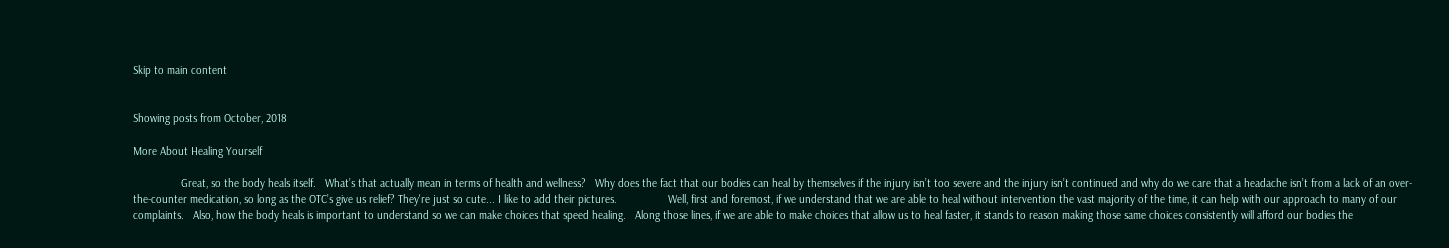Skip to main content


Showing posts from October, 2018

More About Healing Yourself

                Great, so the body heals itself.   What’s that actually mean in terms of health and wellness?   Why does the fact that our bodies can heal by themselves if the injury isn’t too severe and the injury isn’t continued and why do we care that a headache isn’t from a lack of an over-the-counter medication, so long as the OTC’s give us relief? They're just so cute... I like to add their pictures.                 Well, first and foremost, if we understand that we are able to heal without intervention the vast majority of the time, it can help with our approach to many of our complaints.   Also, how the body heals is important to understand so we can make choices that speed healing.   Along those lines, if we are able to make choices that allow us to heal faster, it stands to reason making those same choices consistently will afford our bodies the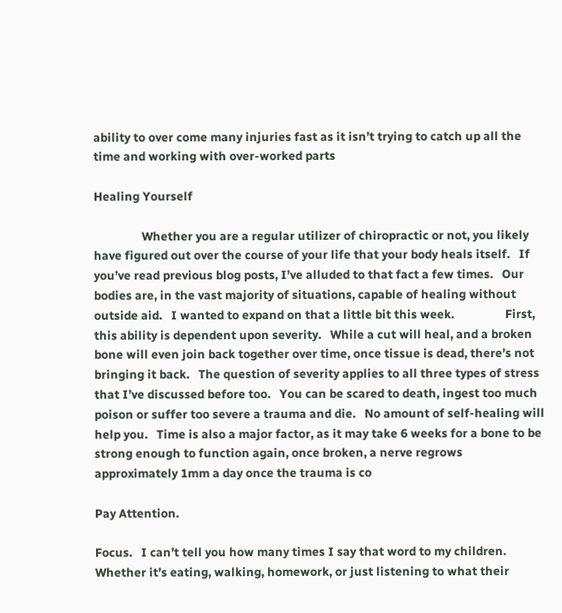ability to over come many injuries fast as it isn’t trying to catch up all the time and working with over-worked parts

Healing Yourself

                Whether you are a regular utilizer of chiropractic or not, you likely have figured out over the course of your life that your body heals itself.   If you’ve read previous blog posts, I’ve alluded to that fact a few times.   Our bodies are, in the vast majority of situations, capable of healing without outside aid.   I wanted to expand on that a little bit this week.                 First, this ability is dependent upon severity.   While a cut will heal, and a broken bone will even join back together over time, once tissue is dead, there’s not bringing it back.   The question of severity applies to all three types of stress that I’ve discussed before too.   You can be scared to death, ingest too much poison or suffer too severe a trauma and die.   No amount of self-healing will help you.   Time is also a major factor, as it may take 6 weeks for a bone to be strong enough to function again, once broken, a nerve regrows approximately 1mm a day once the trauma is co

Pay Attention.

Focus.   I can’t tell you how many times I say that word to my children.   Whether it’s eating, walking, homework, or just listening to what their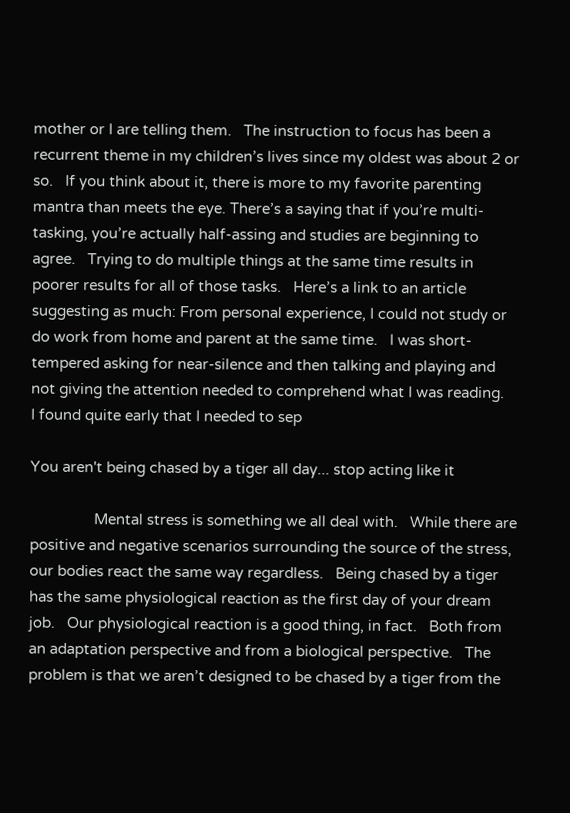mother or I are telling them.   The instruction to focus has been a recurrent theme in my children’s lives since my oldest was about 2 or so.   If you think about it, there is more to my favorite parenting mantra than meets the eye. There’s a saying that if you’re multi-tasking, you’re actually half-assing and studies are beginning to agree.   Trying to do multiple things at the same time results in poorer results for all of those tasks.   Here’s a link to an article suggesting as much: From personal experience, I could not study or do work from home and parent at the same time.   I was short-tempered asking for near-silence and then talking and playing and not giving the attention needed to comprehend what I was reading.   I found quite early that I needed to sep

You aren't being chased by a tiger all day... stop acting like it

                Mental stress is something we all deal with.   While there are positive and negative scenarios surrounding the source of the stress, our bodies react the same way regardless.   Being chased by a tiger has the same physiological reaction as the first day of your dream job.   Our physiological reaction is a good thing, in fact.   Both from an adaptation perspective and from a biological perspective.   The problem is that we aren’t designed to be chased by a tiger from the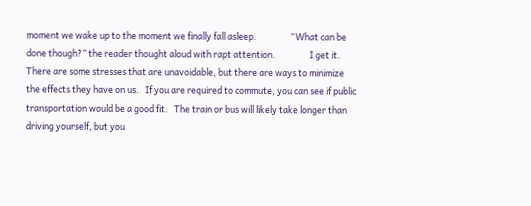moment we wake up to the moment we finally fall asleep.                 “What can be done though?” the reader thought aloud with rapt attention.                 I get it.   There are some stresses that are unavoidable, but there are ways to minimize the effects they have on us.   If you are required to commute, you can see if public transportation would be a good fit.   The train or bus will likely take longer than driving yourself, but you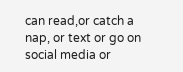can read,or catch a nap, or text or go on social media or